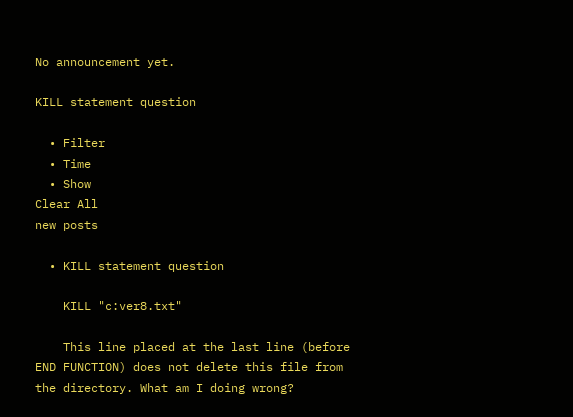No announcement yet.

KILL statement question

  • Filter
  • Time
  • Show
Clear All
new posts

  • KILL statement question

    KILL "c:ver8.txt"

    This line placed at the last line (before END FUNCTION) does not delete this file from the directory. What am I doing wrong?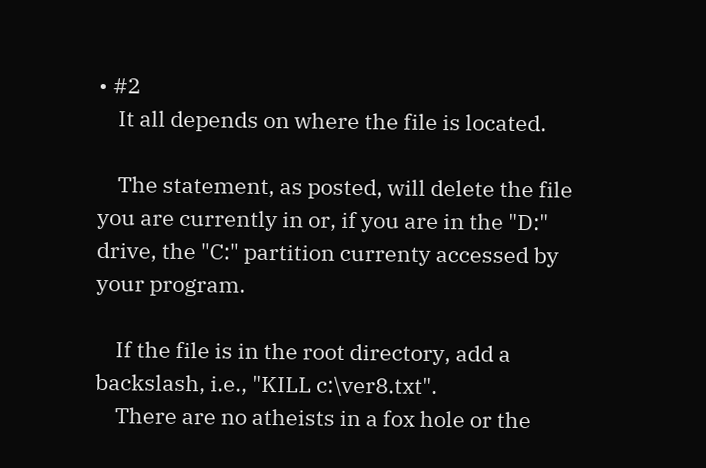• #2
    It all depends on where the file is located.

    The statement, as posted, will delete the file you are currently in or, if you are in the "D:" drive, the "C:" partition currenty accessed by your program.

    If the file is in the root directory, add a backslash, i.e., "KILL c:\ver8.txt".
    There are no atheists in a fox hole or the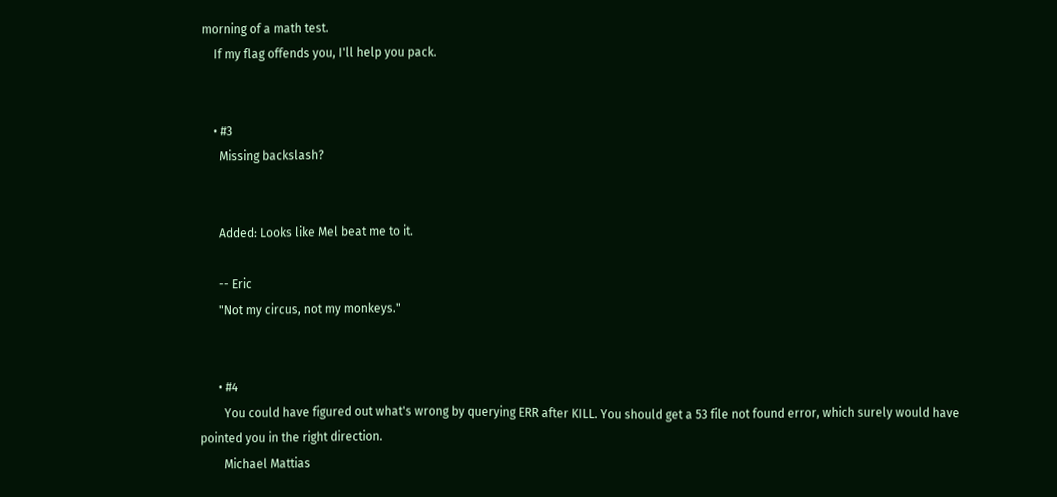morning of a math test.
    If my flag offends you, I'll help you pack.


    • #3
      Missing backslash?


      Added: Looks like Mel beat me to it.

      -- Eric
      "Not my circus, not my monkeys."


      • #4
        You could have figured out what's wrong by querying ERR after KILL. You should get a 53 file not found error, which surely would have pointed you in the right direction.
        Michael Mattias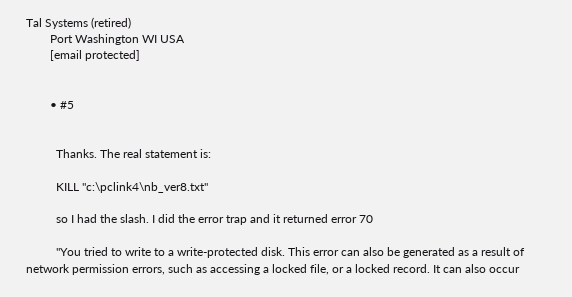Tal Systems (retired)
        Port Washington WI USA
        [email protected]


        • #5


          Thanks. The real statement is:

          KILL "c:\pclink4\nb_ver8.txt"

          so I had the slash. I did the error trap and it returned error 70

          "You tried to write to a write-protected disk. This error can also be generated as a result of network permission errors, such as accessing a locked file, or a locked record. It can also occur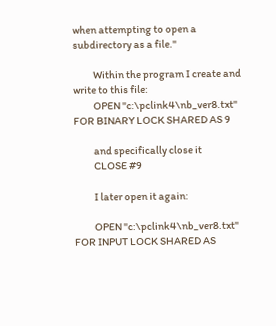when attempting to open a subdirectory as a file."

          Within the program I create and write to this file:
          OPEN "c:\pclink4\nb_ver8.txt" FOR BINARY LOCK SHARED AS 9

          and specifically close it
          CLOSE #9

          I later open it again:

          OPEN "c:\pclink4\nb_ver8.txt" FOR INPUT LOCK SHARED AS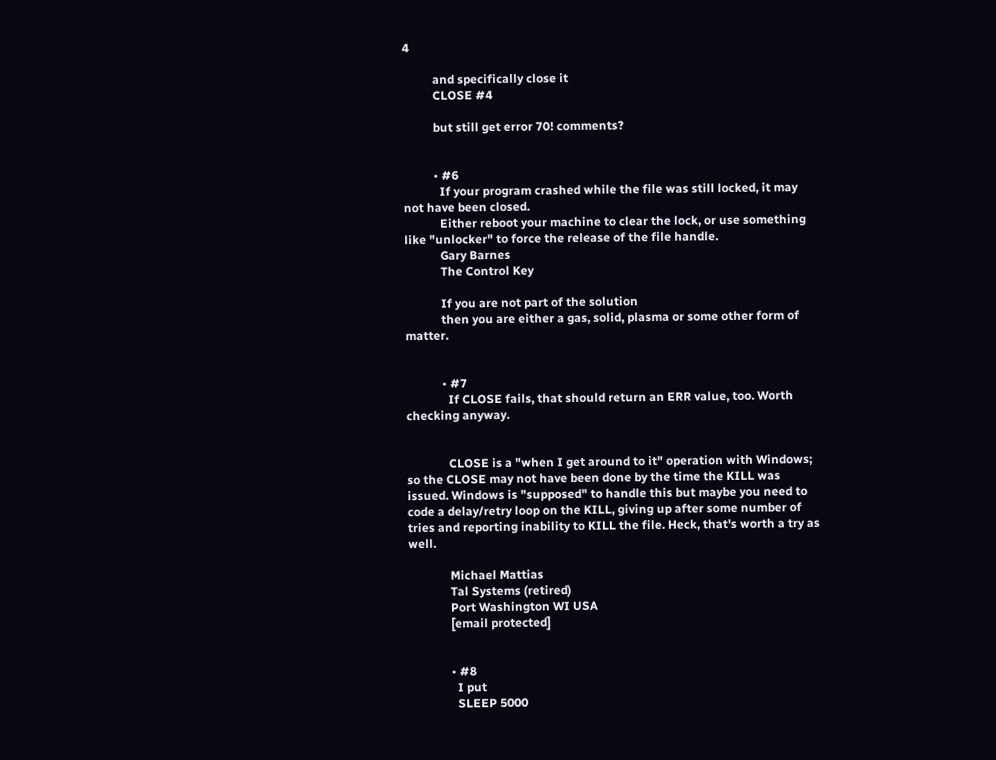4

          and specifically close it
          CLOSE #4

          but still get error 70! comments?


          • #6
            If your program crashed while the file was still locked, it may not have been closed.
            Either reboot your machine to clear the lock, or use something like "unlocker" to force the release of the file handle.
            Gary Barnes
            The Control Key

            If you are not part of the solution
            then you are either a gas, solid, plasma or some other form of matter.


            • #7
              If CLOSE fails, that should return an ERR value, too. Worth checking anyway.


              CLOSE is a "when I get around to it" operation with Windows; so the CLOSE may not have been done by the time the KILL was issued. Windows is "supposed" to handle this but maybe you need to code a delay/retry loop on the KILL, giving up after some number of tries and reporting inability to KILL the file. Heck, that's worth a try as well.

              Michael Mattias
              Tal Systems (retired)
              Port Washington WI USA
              [email protected]


              • #8
                I put
                SLEEP 5000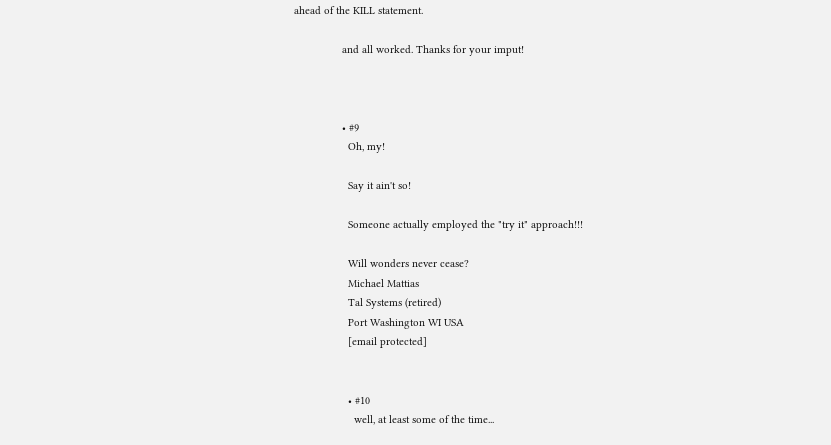ahead of the KILL statement.

                and all worked. Thanks for your imput!



                • #9
                  Oh, my!

                  Say it ain't so!

                  Someone actually employed the "try it" approach!!!

                  Will wonders never cease?
                  Michael Mattias
                  Tal Systems (retired)
                  Port Washington WI USA
                  [email protected]


                  • #10
                    well, at least some of the time...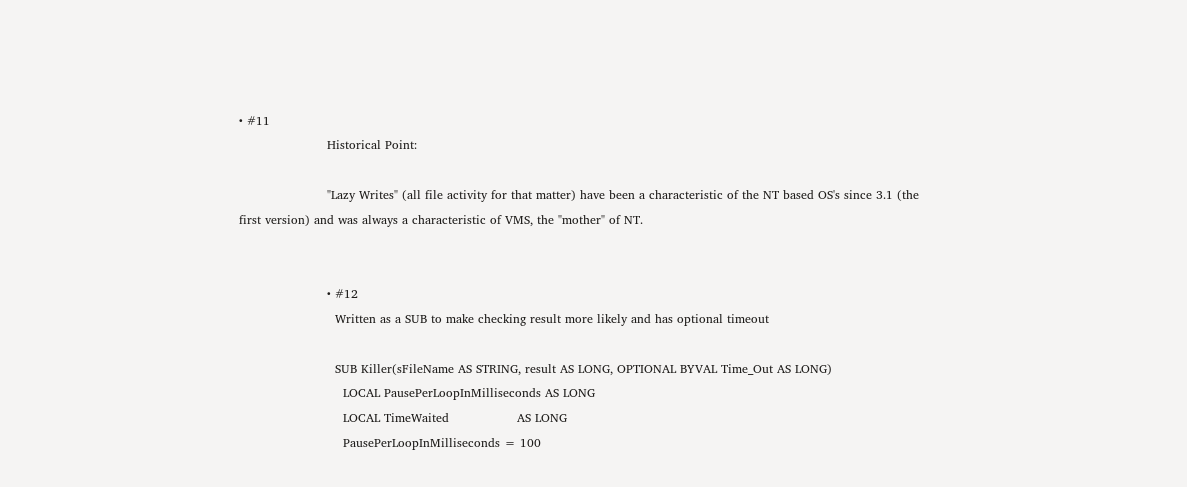• #11
                      Historical Point:

                      "Lazy Writes" (all file activity for that matter) have been a characteristic of the NT based OS's since 3.1 (the first version) and was always a characteristic of VMS, the "mother" of NT.


                      • #12
                        Written as a SUB to make checking result more likely and has optional timeout

                        SUB Killer(sFileName AS STRING, result AS LONG, OPTIONAL BYVAL Time_Out AS LONG)
                          LOCAL PausePerLoopInMilliseconds AS LONG
                          LOCAL TimeWaited                 AS LONG
                          PausePerLoopInMilliseconds = 100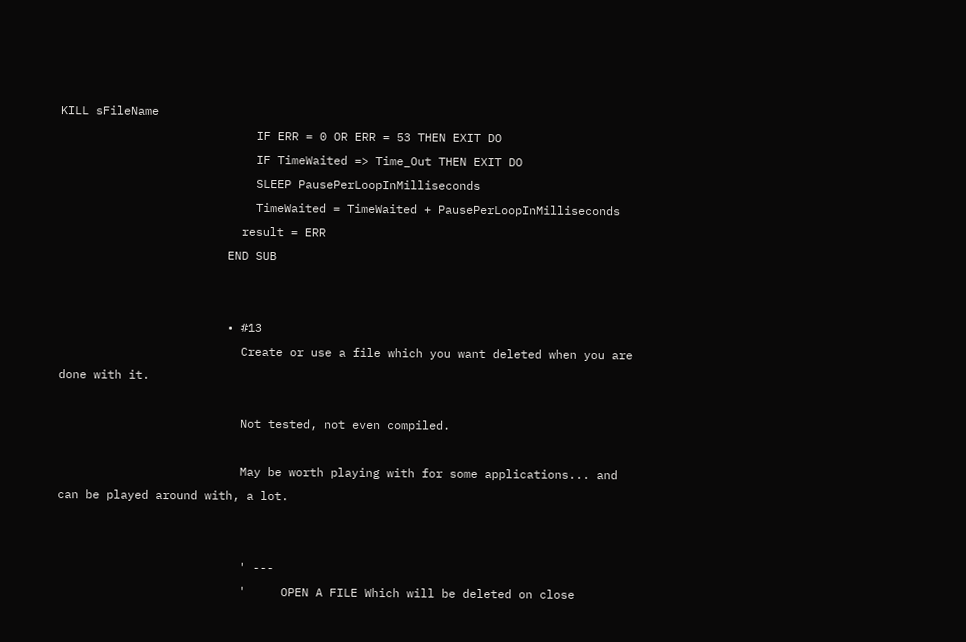KILL sFileName
                            IF ERR = 0 OR ERR = 53 THEN EXIT DO
                            IF TimeWaited => Time_Out THEN EXIT DO
                            SLEEP PausePerLoopInMilliseconds
                            TimeWaited = TimeWaited + PausePerLoopInMilliseconds
                          result = ERR
                        END SUB


                        • #13
                          Create or use a file which you want deleted when you are done with it.

                          Not tested, not even compiled.

                          May be worth playing with for some applications... and can be played around with, a lot.


                          ' ---
                          '     OPEN A FILE Which will be deleted on close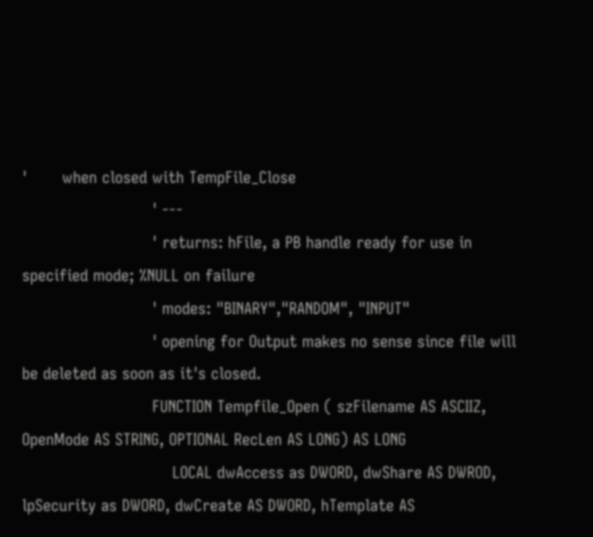'       when closed with TempFile_Close
                          ' ---
                          ' returns: hFile, a PB handle ready for use in specified mode; %NULL on failure
                          ' modes: "BINARY","RANDOM", "INPUT"
                          ' opening for Output makes no sense since file will be deleted as soon as it's closed.
                          FUNCTION Tempfile_Open ( szFilename AS ASCIIZ, OpenMode AS STRING, OPTIONAL RecLen AS LONG) AS LONG
                              LOCAL dwAccess as DWORD, dwShare AS DWROD, lpSecurity as DWORD, dwCreate AS DWORD, hTemplate AS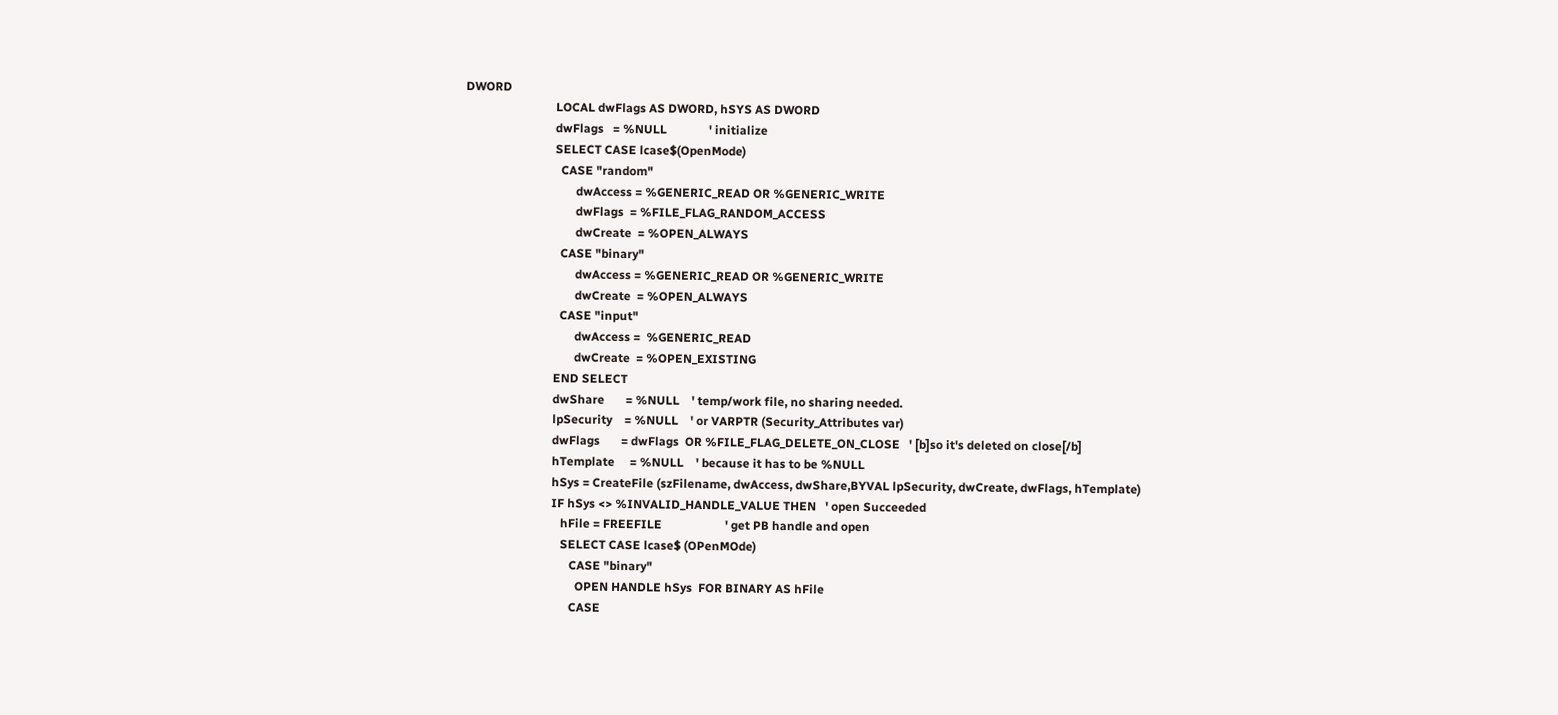DWORD
                              LOCAL dwFlags AS DWORD, hSYS AS DWORD
                              dwFlags   = %NULL              ' initialize
                              SELECT CASE lcase$(OpenMode)
                                CASE "random"
                                     dwAccess = %GENERIC_READ OR %GENERIC_WRITE
                                     dwFlags  = %FILE_FLAG_RANDOM_ACCESS
                                     dwCreate  = %OPEN_ALWAYS
                                CASE "binary"
                                     dwAccess = %GENERIC_READ OR %GENERIC_WRITE
                                     dwCreate  = %OPEN_ALWAYS
                                CASE "input"
                                     dwAccess =  %GENERIC_READ
                                     dwCreate  = %OPEN_EXISTING
                              END SELECT
                              dwShare       = %NULL    ' temp/work file, no sharing needed.
                              lpSecurity    = %NULL    ' or VARPTR (Security_Attributes var)
                              dwFlags       = dwFlags  OR %FILE_FLAG_DELETE_ON_CLOSE   ' [b]so it's deleted on close[/b]
                              hTemplate     = %NULL    ' because it has to be %NULL
                              hSys = CreateFile (szFilename, dwAccess, dwShare,BYVAL lpSecurity, dwCreate, dwFlags, hTemplate)
                              IF hSys <> %INVALID_HANDLE_VALUE THEN   ' open Succeeded
                                 hFile = FREEFILE                     ' get PB handle and open
                                 SELECT CASE lcase$ (OPenMOde)
                                    CASE "binary"
                                      OPEN HANDLE hSys  FOR BINARY AS hFile
                                    CASE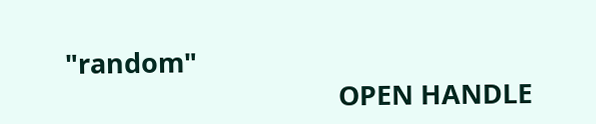"random"
                                       OPEN HANDLE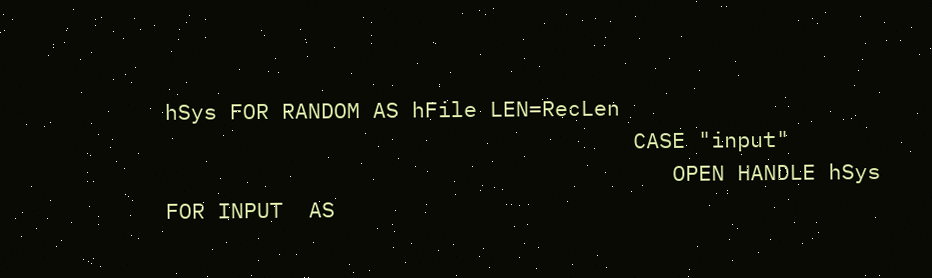hSys FOR RANDOM AS hFile LEN=RecLen
                                    CASE "input"
                                       OPEN HANDLE hSys FOR INPUT  AS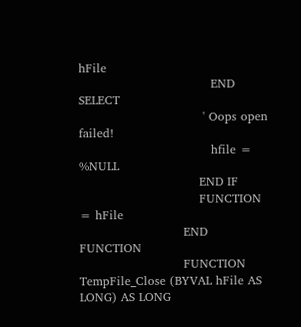hFile
                                 END SELECT
                               ' Oops open failed!
                                 hfile = %NULL
                              END IF
                              FUNCTION = hFile
                          END FUNCTION
                          FUNCTION TempFile_Close (BYVAL hFile AS LONG) AS LONG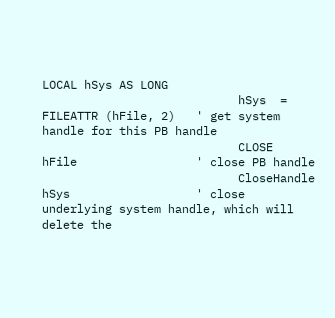LOCAL hSys AS LONG
                            hSys  =     FILEATTR (hFile, 2)   ' get system handle for this PB handle
                            CLOSE       hFile                 ' close PB handle
                            CloseHandle hSys                  ' close underlying system handle, which will delete the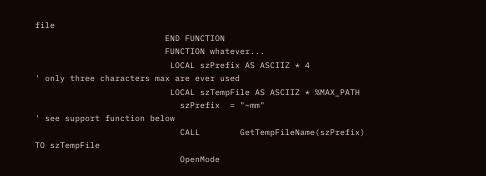file
                          END FUNCTION
                          FUNCTION whatever...
                           LOCAL szPrefix AS ASCIIZ * 4              ' only three characters max are ever used
                           LOCAL szTempFile AS ASCIIZ * %MAX_PATH
                             szPrefix  = "~mm"                            ' see support function below
                             CALL        GetTempFileName(szPrefix) TO szTempFile
                             OpenMode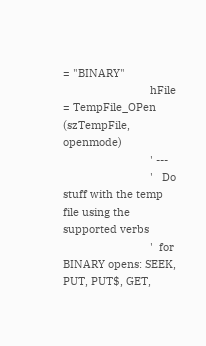= "BINARY"
                             hFile      = TempFile_OPen (szTempFile, openmode)
                             ' ---
                             '   Do stuff with the temp file using the supported verbs
                             '  for BINARY opens: SEEK, PUT, PUT$, GET,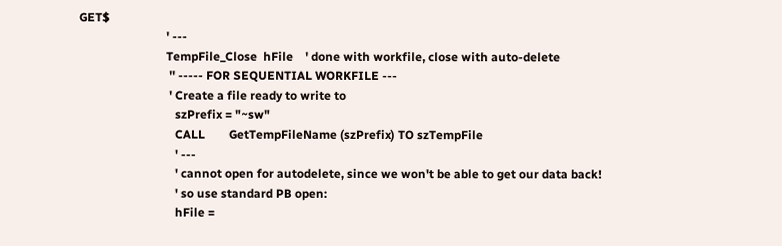GET$
                             ' ---
                             TempFile_Close  hFile    ' done with workfile, close with auto-delete
                              '' ----- FOR SEQUENTIAL WORKFILE ---
                              ' Create a file ready to write to
                                szPrefix = "~sw"
                                CALL        GetTempFileName (szPrefix) TO szTempFile
                                ' ---
                                ' cannot open for autodelete, since we won't be able to get our data back!
                                ' so use standard PB open:
                                hFile =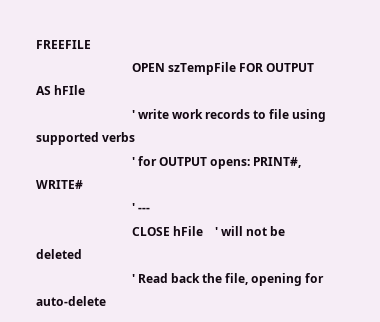FREEFILE
                                OPEN szTempFile FOR OUTPUT AS hFIle
                                ' write work records to file using supported verbs
                                ' for OUTPUT opens: PRINT#, WRITE#
                                ' ---
                                CLOSE hFile    ' will not be deleted
                                ' Read back the file, opening for auto-delete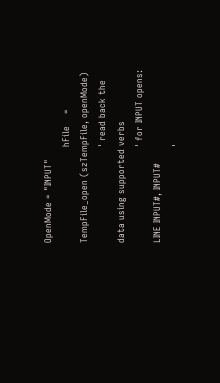OpenMode = "INPUT"
                                hFile    = TempFile_open (szTempFile, openMode)
                                ' read back the data using supported verbs
                                ' for INPUT opens: LINE INPUT#, INPUT#
                                '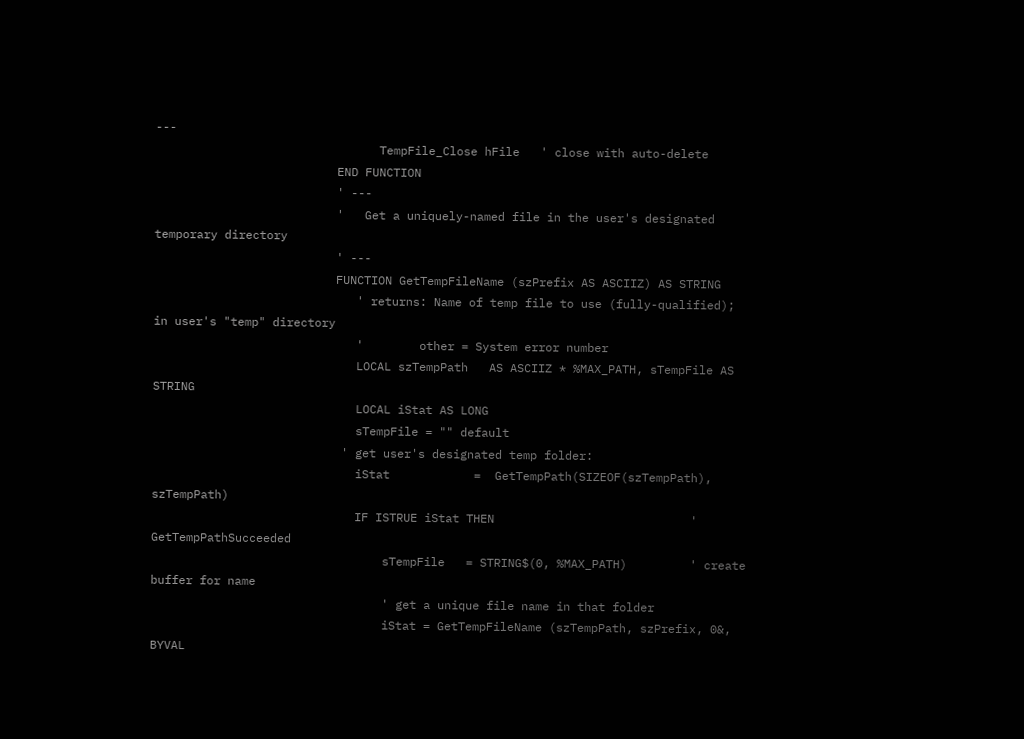---
                                TempFile_Close hFile   ' close with auto-delete
                          END FUNCTION
                          ' ---
                          '   Get a uniquely-named file in the user's designated temporary directory
                          ' ---
                          FUNCTION GetTempFileName (szPrefix AS ASCIIZ) AS STRING
                             ' returns: Name of temp file to use (fully-qualified); in user's "temp" directory
                             '        other = System error number
                             LOCAL szTempPath   AS ASCIIZ * %MAX_PATH, sTempFile AS STRING
                             LOCAL iStat AS LONG
                             sTempFile = "" default
                           ' get user's designated temp folder:
                             iStat            =  GetTempPath(SIZEOF(szTempPath), szTempPath)
                             IF ISTRUE iStat THEN                            ' GetTempPathSucceeded
                                 sTempFile   = STRING$(0, %MAX_PATH)         ' create buffer for name
                                 ' get a unique file name in that folder
                                 iStat = GetTempFileName (szTempPath, szPrefix, 0&, BYVAL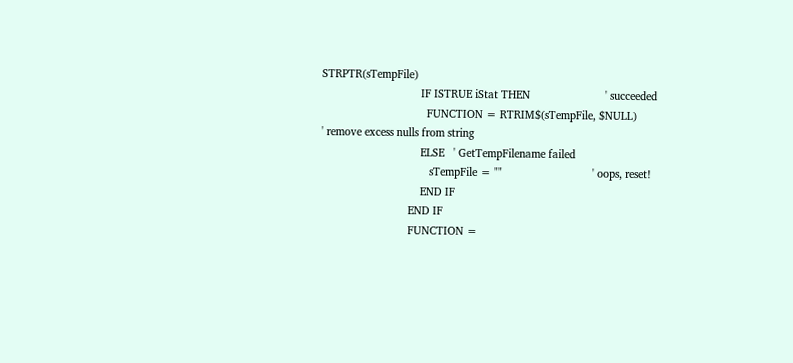STRPTR(sTempFile)
                                 IF ISTRUE iStat THEN                         ' succeeded
                                   FUNCTION = RTRIM$(sTempFile, $NULL)         ' remove excess nulls from string
                                 ELSE   ' GetTempFilename failed
                                    sTempFile = ""                              ' oops, reset!
                                 END IF
                             END IF
                             FUNCTION =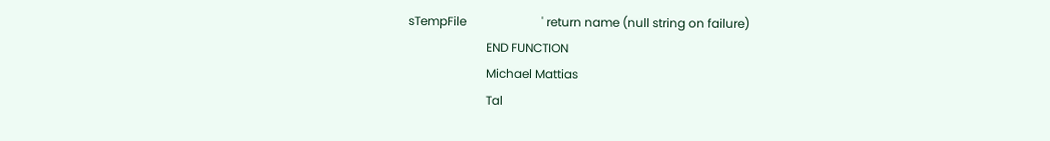sTempFile                         ' return name (null string on failure)
                          END FUNCTION
                          Michael Mattias
                          Tal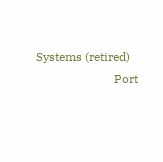Systems (retired)
                          Port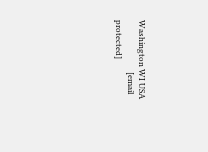Washington WI USA
                          [email protected]